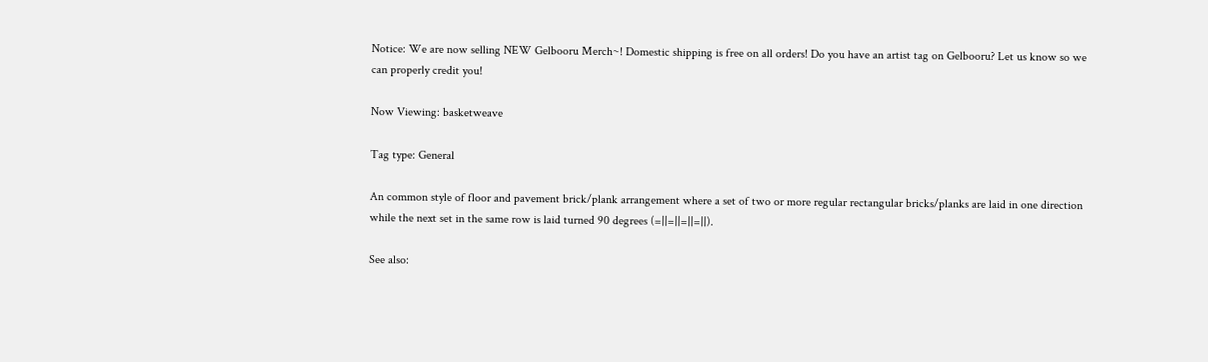Notice: We are now selling NEW Gelbooru Merch~! Domestic shipping is free on all orders! Do you have an artist tag on Gelbooru? Let us know so we can properly credit you!

Now Viewing: basketweave

Tag type: General

An common style of floor and pavement brick/plank arrangement where a set of two or more regular rectangular bricks/planks are laid in one direction while the next set in the same row is laid turned 90 degrees (=||=||=||=||).

See also: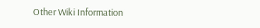Other Wiki Information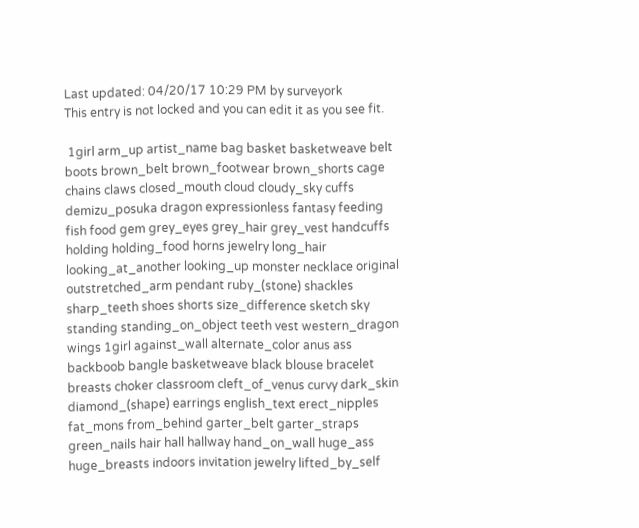Last updated: 04/20/17 10:29 PM by surveyork
This entry is not locked and you can edit it as you see fit.

 1girl arm_up artist_name bag basket basketweave belt boots brown_belt brown_footwear brown_shorts cage chains claws closed_mouth cloud cloudy_sky cuffs demizu_posuka dragon expressionless fantasy feeding fish food gem grey_eyes grey_hair grey_vest handcuffs holding holding_food horns jewelry long_hair looking_at_another looking_up monster necklace original outstretched_arm pendant ruby_(stone) shackles sharp_teeth shoes shorts size_difference sketch sky standing standing_on_object teeth vest western_dragon wings 1girl against_wall alternate_color anus ass backboob bangle basketweave black blouse bracelet breasts choker classroom cleft_of_venus curvy dark_skin diamond_(shape) earrings english_text erect_nipples fat_mons from_behind garter_belt garter_straps green_nails hair hall hallway hand_on_wall huge_ass huge_breasts indoors invitation jewelry lifted_by_self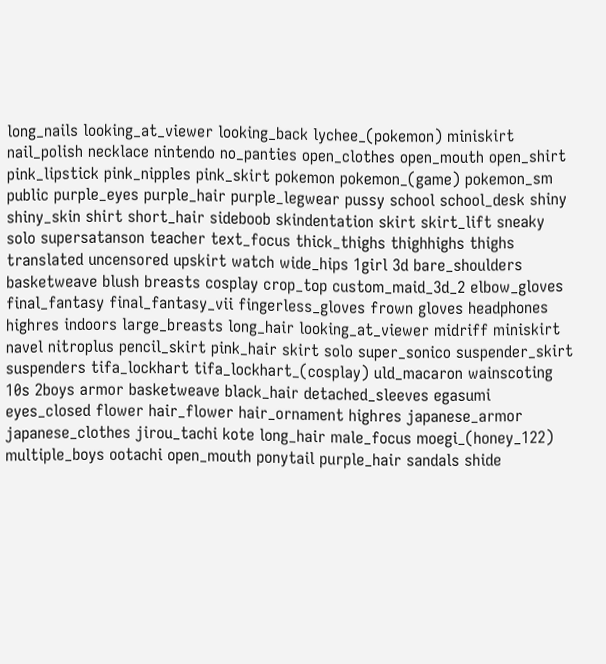long_nails looking_at_viewer looking_back lychee_(pokemon) miniskirt nail_polish necklace nintendo no_panties open_clothes open_mouth open_shirt pink_lipstick pink_nipples pink_skirt pokemon pokemon_(game) pokemon_sm public purple_eyes purple_hair purple_legwear pussy school school_desk shiny shiny_skin shirt short_hair sideboob skindentation skirt skirt_lift sneaky solo supersatanson teacher text_focus thick_thighs thighhighs thighs translated uncensored upskirt watch wide_hips 1girl 3d bare_shoulders basketweave blush breasts cosplay crop_top custom_maid_3d_2 elbow_gloves final_fantasy final_fantasy_vii fingerless_gloves frown gloves headphones highres indoors large_breasts long_hair looking_at_viewer midriff miniskirt navel nitroplus pencil_skirt pink_hair skirt solo super_sonico suspender_skirt suspenders tifa_lockhart tifa_lockhart_(cosplay) uld_macaron wainscoting  10s 2boys armor basketweave black_hair detached_sleeves egasumi eyes_closed flower hair_flower hair_ornament highres japanese_armor japanese_clothes jirou_tachi kote long_hair male_focus moegi_(honey_122) multiple_boys ootachi open_mouth ponytail purple_hair sandals shide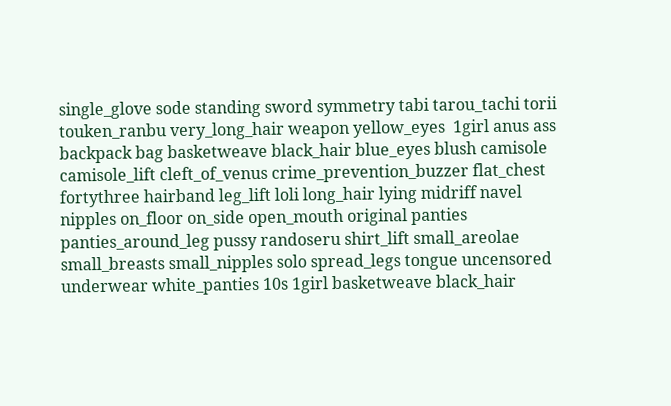single_glove sode standing sword symmetry tabi tarou_tachi torii touken_ranbu very_long_hair weapon yellow_eyes  1girl anus ass backpack bag basketweave black_hair blue_eyes blush camisole camisole_lift cleft_of_venus crime_prevention_buzzer flat_chest fortythree hairband leg_lift loli long_hair lying midriff navel nipples on_floor on_side open_mouth original panties panties_around_leg pussy randoseru shirt_lift small_areolae small_breasts small_nipples solo spread_legs tongue uncensored underwear white_panties 10s 1girl basketweave black_hair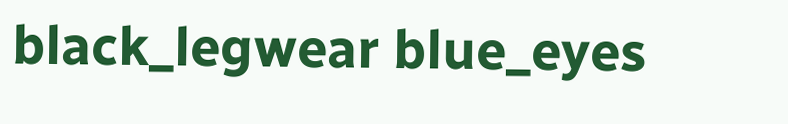black_legwear blue_eyes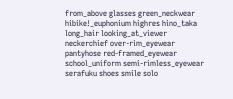from_above glasses green_neckwear hibike!_euphonium highres hino_taka long_hair looking_at_viewer neckerchief over-rim_eyewear pantyhose red-framed_eyewear school_uniform semi-rimless_eyewear serafuku shoes smile solo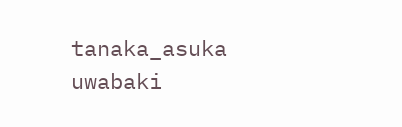tanaka_asuka uwabaki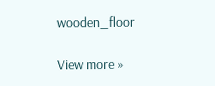wooden_floor

View more »